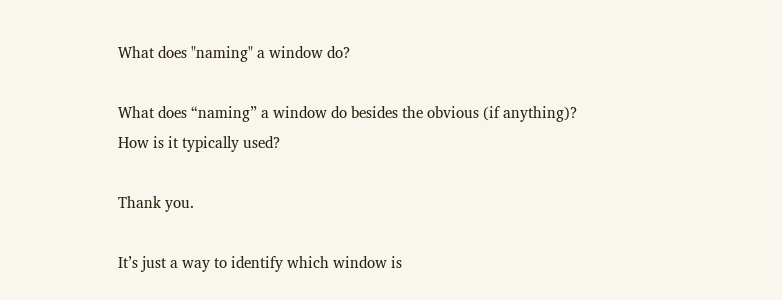What does "naming" a window do?

What does “naming” a window do besides the obvious (if anything)?
How is it typically used?

Thank you.

It’s just a way to identify which window is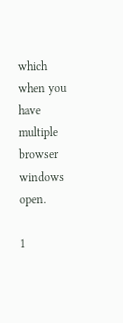which when you have multiple browser windows open.

1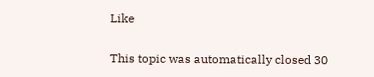Like

This topic was automatically closed 30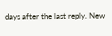days after the last reply. New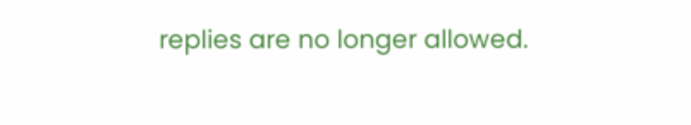replies are no longer allowed.